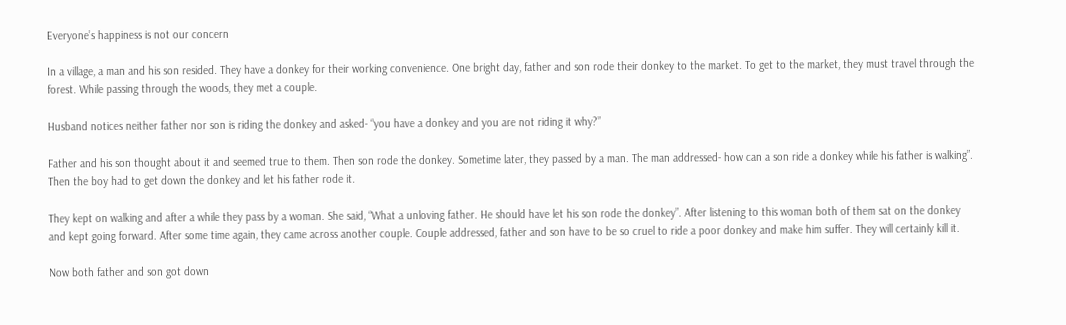Everyone’s happiness is not our concern

In a village, a man and his son resided. They have a donkey for their working convenience. One bright day, father and son rode their donkey to the market. To get to the market, they must travel through the forest. While passing through the woods, they met a couple.

Husband notices neither father nor son is riding the donkey and asked- “you have a donkey and you are not riding it why?”

Father and his son thought about it and seemed true to them. Then son rode the donkey. Sometime later, they passed by a man. The man addressed- how can a son ride a donkey while his father is walking”. Then the boy had to get down the donkey and let his father rode it.

They kept on walking and after a while they pass by a woman. She said, “What a unloving father. He should have let his son rode the donkey”. After listening to this woman both of them sat on the donkey and kept going forward. After some time again, they came across another couple. Couple addressed, father and son have to be so cruel to ride a poor donkey and make him suffer. They will certainly kill it.

Now both father and son got down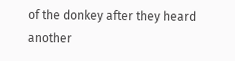of the donkey after they heard another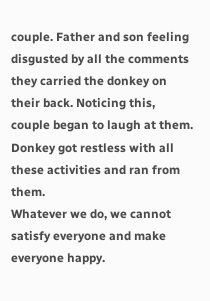couple. Father and son feeling disgusted by all the comments they carried the donkey on their back. Noticing this, couple began to laugh at them. Donkey got restless with all these activities and ran from them.
Whatever we do, we cannot satisfy everyone and make everyone happy.